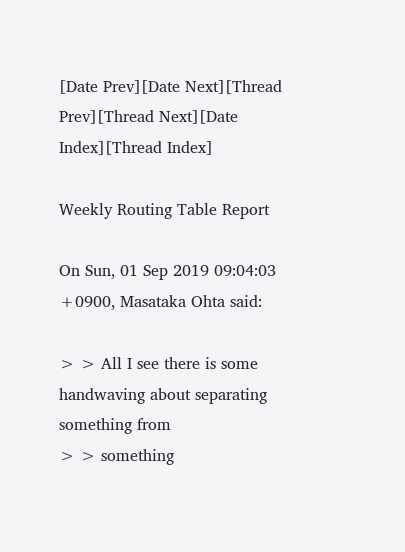[Date Prev][Date Next][Thread Prev][Thread Next][Date Index][Thread Index]

Weekly Routing Table Report

On Sun, 01 Sep 2019 09:04:03 +0900, Masataka Ohta said:

> > All I see there is some handwaving about separating something from
> > something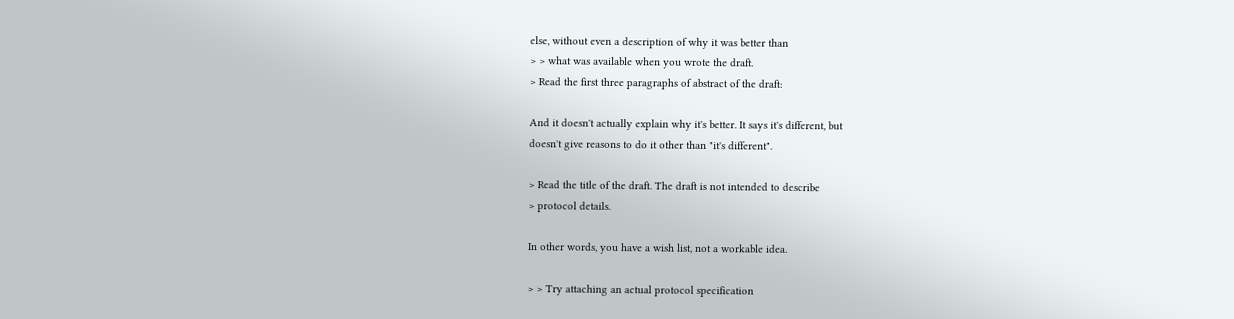else, without even a description of why it was better than
> > what was available when you wrote the draft.
> Read the first three paragraphs of abstract of the draft:

And it doesn't actually explain why it's better. It says it's different, but
doesn't give reasons to do it other than "it's different".

> Read the title of the draft. The draft is not intended to describe
> protocol details.

In other words, you have a wish list, not a workable idea.

> > Try attaching an actual protocol specification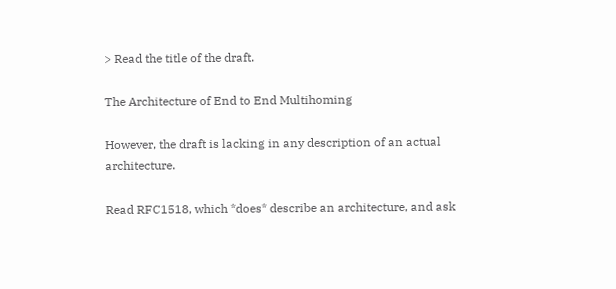> Read the title of the draft.

The Architecture of End to End Multihoming

However, the draft is lacking in any description of an actual architecture.

Read RFC1518, which *does* describe an architecture, and ask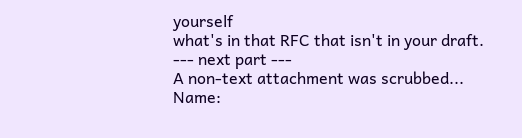yourself
what's in that RFC that isn't in your draft.
--- next part ---
A non-text attachment was scrubbed...
Name: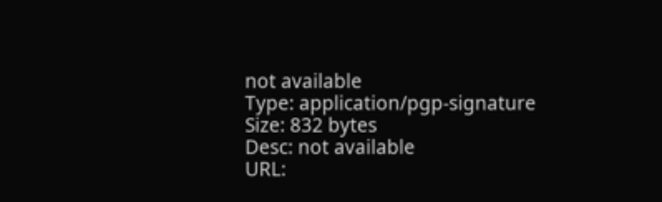not available
Type: application/pgp-signature
Size: 832 bytes
Desc: not available
URL: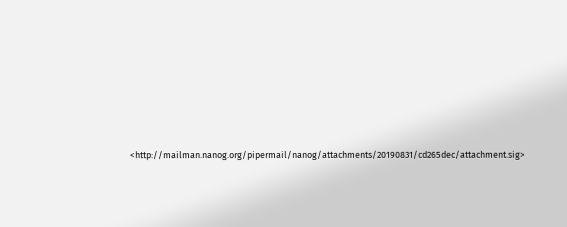<http://mailman.nanog.org/pipermail/nanog/attachments/20190831/cd265dec/attachment.sig>